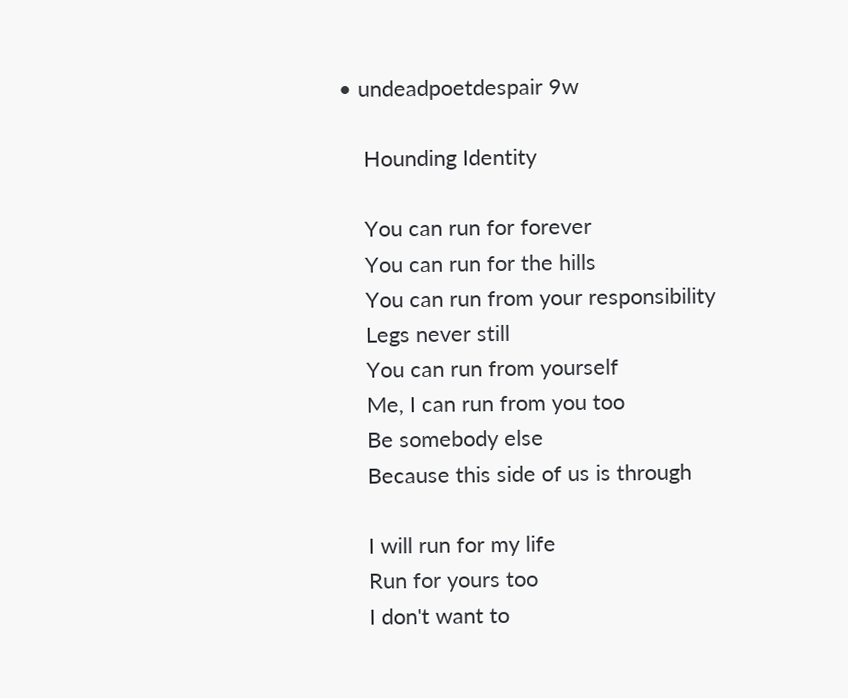• undeadpoetdespair 9w

    Hounding Identity

    You can run for forever
    You can run for the hills
    You can run from your responsibility
    Legs never still
    You can run from yourself
    Me, I can run from you too
    Be somebody else
    Because this side of us is through

    I will run for my life
    Run for yours too
    I don't want to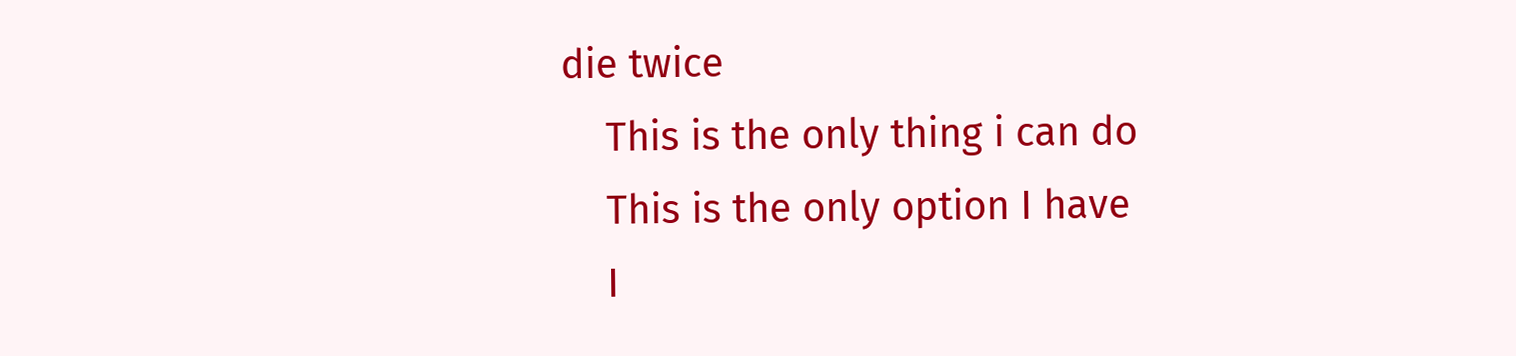die twice
    This is the only thing i can do
    This is the only option I have
    I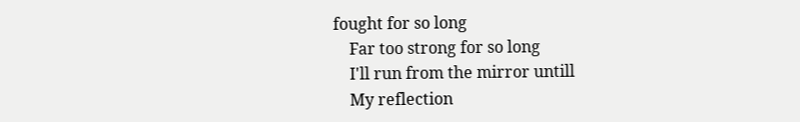fought for so long
    Far too strong for so long
    I'll run from the mirror untill
    My reflection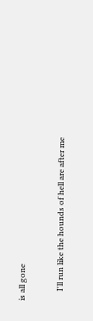is all gone

     I'll run like the hounds of hell are after me